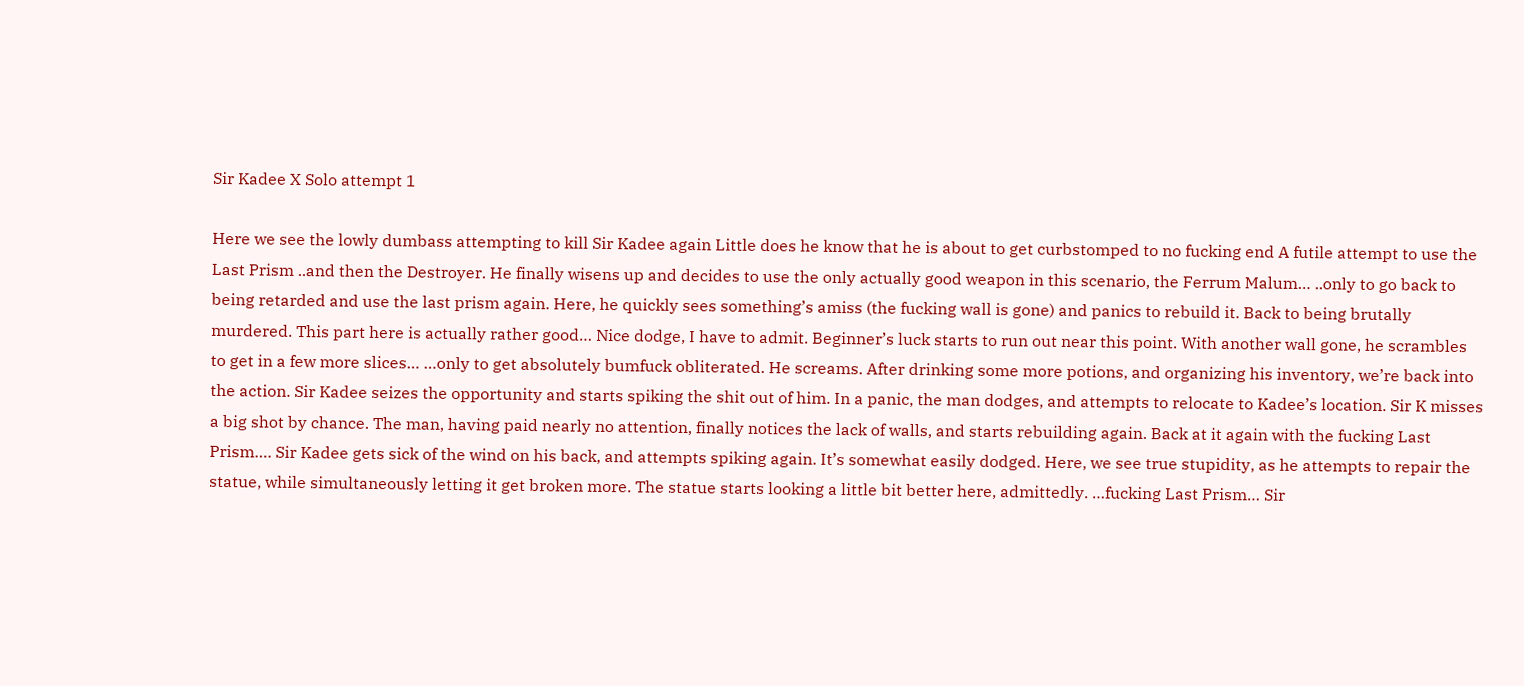Sir Kadee X Solo attempt 1

Here we see the lowly dumbass attempting to kill Sir Kadee again Little does he know that he is about to get curbstomped to no fucking end A futile attempt to use the Last Prism ..and then the Destroyer. He finally wisens up and decides to use the only actually good weapon in this scenario, the Ferrum Malum… ..only to go back to being retarded and use the last prism again. Here, he quickly sees something’s amiss (the fucking wall is gone) and panics to rebuild it. Back to being brutally murdered. This part here is actually rather good… Nice dodge, I have to admit. Beginner’s luck starts to run out near this point. With another wall gone, he scrambles to get in a few more slices… …only to get absolutely bumfuck obliterated. He screams. After drinking some more potions, and organizing his inventory, we’re back into the action. Sir Kadee seizes the opportunity and starts spiking the shit out of him. In a panic, the man dodges, and attempts to relocate to Kadee’s location. Sir K misses a big shot by chance. The man, having paid nearly no attention, finally notices the lack of walls, and starts rebuilding again. Back at it again with the fucking Last Prism…. Sir Kadee gets sick of the wind on his back, and attempts spiking again. It’s somewhat easily dodged. Here, we see true stupidity, as he attempts to repair the statue, while simultaneously letting it get broken more. The statue starts looking a little bit better here, admittedly. …fucking Last Prism… Sir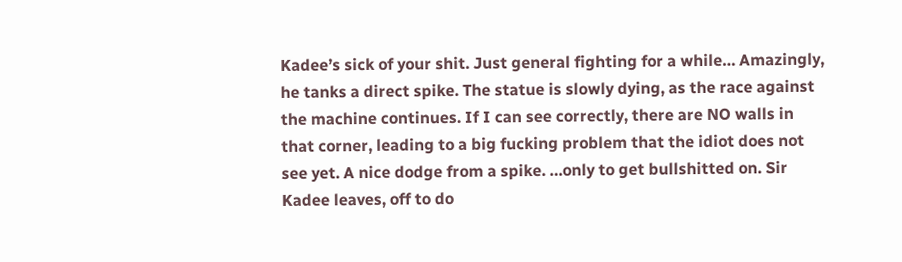Kadee’s sick of your shit. Just general fighting for a while… Amazingly, he tanks a direct spike. The statue is slowly dying, as the race against the machine continues. If I can see correctly, there are NO walls in that corner, leading to a big fucking problem that the idiot does not see yet. A nice dodge from a spike. …only to get bullshitted on. Sir Kadee leaves, off to do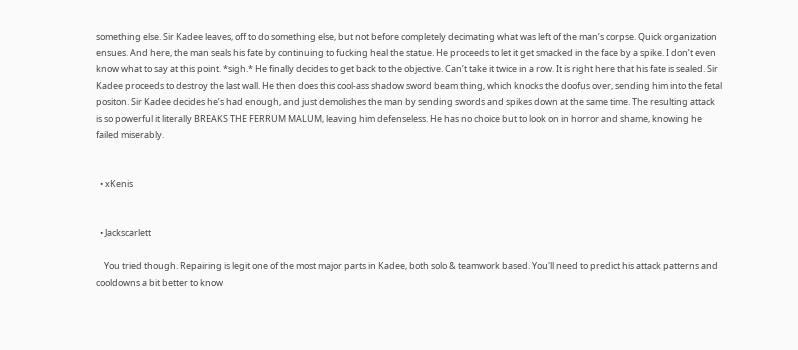something else. Sir Kadee leaves, off to do something else, but not before completely decimating what was left of the man’s corpse. Quick organization ensues. And here, the man seals his fate by continuing to fucking heal the statue. He proceeds to let it get smacked in the face by a spike. I don’t even know what to say at this point. *sigh.* He finally decides to get back to the objective. Can’t take it twice in a row. It is right here that his fate is sealed. Sir Kadee proceeds to destroy the last wall. He then does this cool-ass shadow sword beam thing, which knocks the doofus over, sending him into the fetal positon. Sir Kadee decides he’s had enough, and just demolishes the man by sending swords and spikes down at the same time. The resulting attack is so powerful it literally BREAKS THE FERRUM MALUM, leaving him defenseless. He has no choice but to look on in horror and shame, knowing he failed miserably.


  • xKenis


  • Jackscarlett

    You tried though. Repairing is legit one of the most major parts in Kadee, both solo & teamwork based. You'll need to predict his attack patterns and cooldowns a bit better to know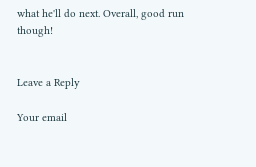what he'll do next. Overall, good run though!


Leave a Reply

Your email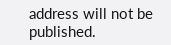address will not be published.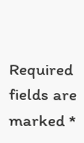Required fields are marked *